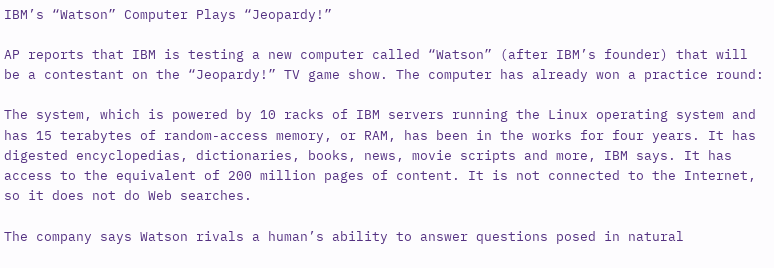IBM’s “Watson” Computer Plays “Jeopardy!”

AP reports that IBM is testing a new computer called “Watson” (after IBM’s founder) that will be a contestant on the “Jeopardy!” TV game show. The computer has already won a practice round:

The system, which is powered by 10 racks of IBM servers running the Linux operating system and has 15 terabytes of random-access memory, or RAM, has been in the works for four years. It has digested encyclopedias, dictionaries, books, news, movie scripts and more, IBM says. It has access to the equivalent of 200 million pages of content. It is not connected to the Internet, so it does not do Web searches.

The company says Watson rivals a human’s ability to answer questions posed in natural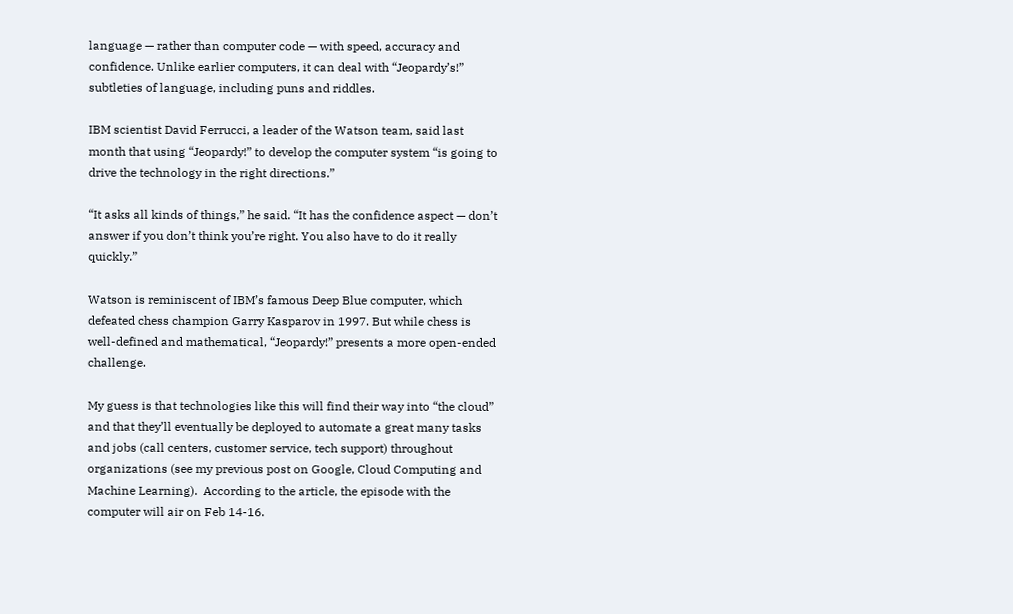language — rather than computer code — with speed, accuracy and confidence. Unlike earlier computers, it can deal with “Jeopardy’s!” subtleties of language, including puns and riddles.

IBM scientist David Ferrucci, a leader of the Watson team, said last month that using “Jeopardy!” to develop the computer system “is going to drive the technology in the right directions.”

“It asks all kinds of things,” he said. “It has the confidence aspect — don’t answer if you don’t think you’re right. You also have to do it really quickly.”

Watson is reminiscent of IBM’s famous Deep Blue computer, which defeated chess champion Garry Kasparov in 1997. But while chess is well-defined and mathematical, “Jeopardy!” presents a more open-ended challenge.

My guess is that technologies like this will find their way into “the cloud” and that they’ll eventually be deployed to automate a great many tasks and jobs (call centers, customer service, tech support) throughout organizations (see my previous post on Google, Cloud Computing and Machine Learning).  According to the article, the episode with the computer will air on Feb 14-16.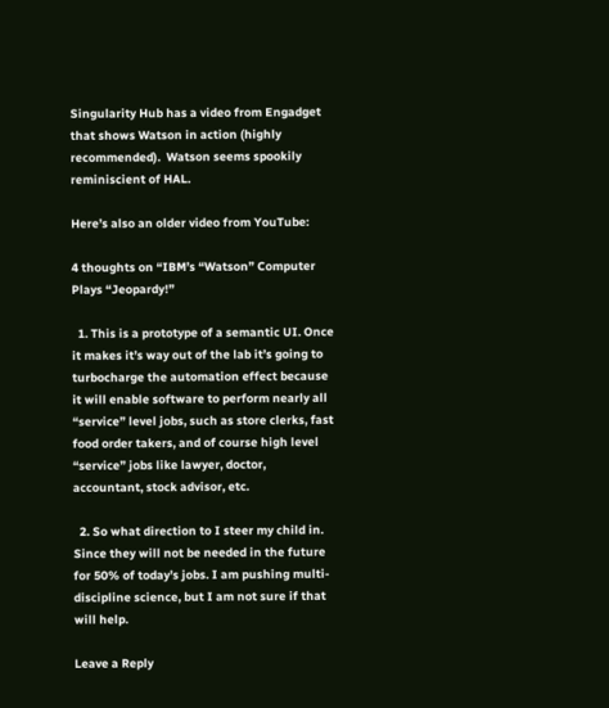Singularity Hub has a video from Engadget that shows Watson in action (highly recommended).  Watson seems spookily reminiscient of HAL.

Here’s also an older video from YouTube:

4 thoughts on “IBM’s “Watson” Computer Plays “Jeopardy!”

  1. This is a prototype of a semantic UI. Once it makes it’s way out of the lab it’s going to turbocharge the automation effect because it will enable software to perform nearly all “service” level jobs, such as store clerks, fast food order takers, and of course high level “service” jobs like lawyer, doctor, accountant, stock advisor, etc.

  2. So what direction to I steer my child in. Since they will not be needed in the future for 50% of today’s jobs. I am pushing multi-discipline science, but I am not sure if that will help.

Leave a Reply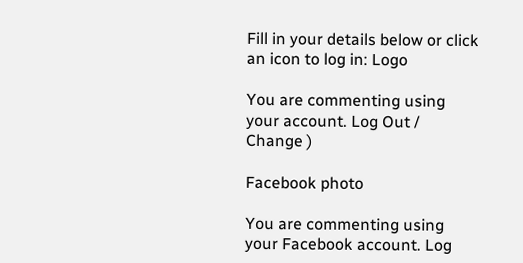Fill in your details below or click an icon to log in: Logo

You are commenting using your account. Log Out /  Change )

Facebook photo

You are commenting using your Facebook account. Log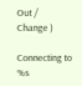Out /  Change )

Connecting to %s